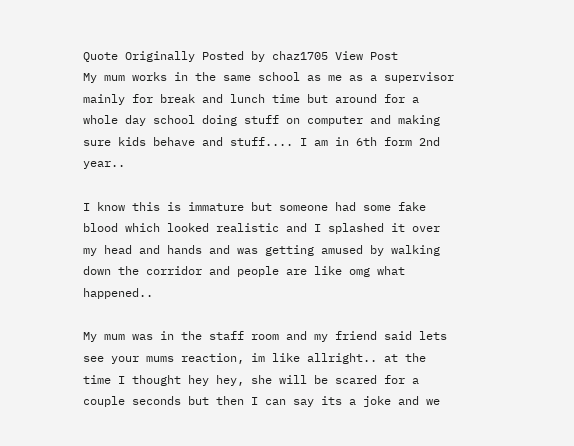Quote Originally Posted by chaz1705 View Post
My mum works in the same school as me as a supervisor mainly for break and lunch time but around for a whole day school doing stuff on computer and making sure kids behave and stuff.... I am in 6th form 2nd year..

I know this is immature but someone had some fake blood which looked realistic and I splashed it over my head and hands and was getting amused by walking down the corridor and people are like omg what happened..

My mum was in the staff room and my friend said lets see your mums reaction, im like allright.. at the time I thought hey hey, she will be scared for a couple seconds but then I can say its a joke and we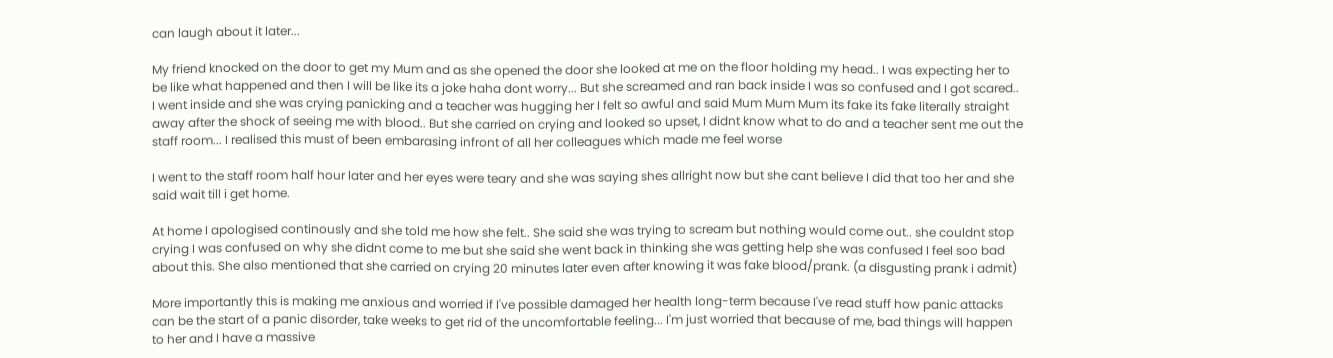can laugh about it later...

My friend knocked on the door to get my Mum and as she opened the door she looked at me on the floor holding my head.. I was expecting her to be like what happened and then I will be like its a joke haha dont worry... But she screamed and ran back inside I was so confused and I got scared.. I went inside and she was crying panicking and a teacher was hugging her I felt so awful and said Mum Mum Mum its fake its fake literally straight away after the shock of seeing me with blood.. But she carried on crying and looked so upset, I didnt know what to do and a teacher sent me out the staff room... I realised this must of been embarasing infront of all her colleagues which made me feel worse

I went to the staff room half hour later and her eyes were teary and she was saying shes allright now but she cant believe I did that too her and she said wait till i get home.

At home I apologised continously and she told me how she felt.. She said she was trying to scream but nothing would come out.. she couldnt stop crying I was confused on why she didnt come to me but she said she went back in thinking she was getting help she was confused I feel soo bad about this. She also mentioned that she carried on crying 20 minutes later even after knowing it was fake blood/prank. (a disgusting prank i admit)

More importantly this is making me anxious and worried if I've possible damaged her health long-term because I've read stuff how panic attacks can be the start of a panic disorder, take weeks to get rid of the uncomfortable feeling... I'm just worried that because of me, bad things will happen to her and I have a massive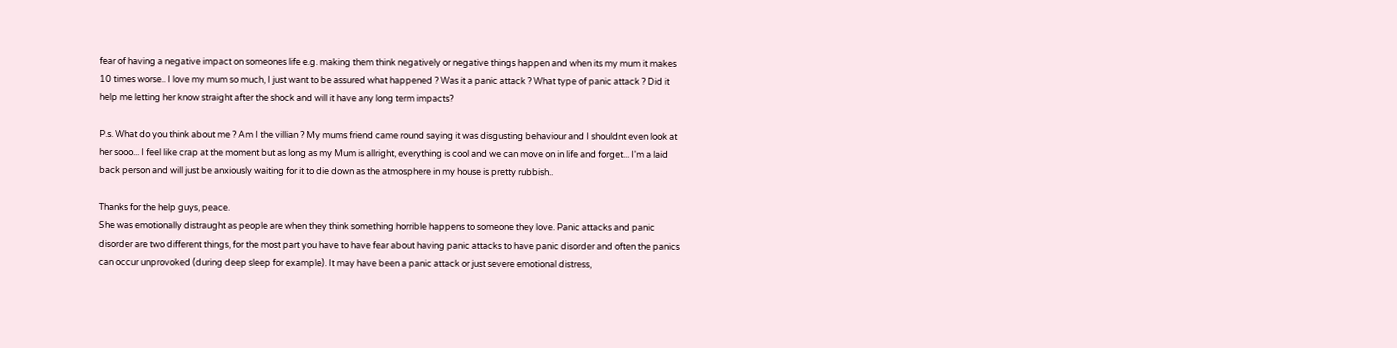fear of having a negative impact on someones life e.g. making them think negatively or negative things happen and when its my mum it makes 10 times worse.. I love my mum so much, I just want to be assured what happened ? Was it a panic attack ? What type of panic attack ? Did it help me letting her know straight after the shock and will it have any long term impacts?

P.s. What do you think about me ? Am I the villian ? My mums friend came round saying it was disgusting behaviour and I shouldnt even look at her sooo... I feel like crap at the moment but as long as my Mum is allright, everything is cool and we can move on in life and forget... I'm a laid back person and will just be anxiously waiting for it to die down as the atmosphere in my house is pretty rubbish..

Thanks for the help guys, peace.
She was emotionally distraught as people are when they think something horrible happens to someone they love. Panic attacks and panic disorder are two different things, for the most part you have to have fear about having panic attacks to have panic disorder and often the panics can occur unprovoked (during deep sleep for example). It may have been a panic attack or just severe emotional distress,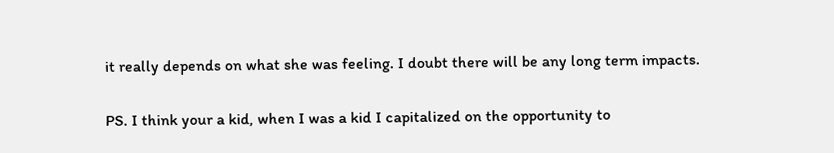it really depends on what she was feeling. I doubt there will be any long term impacts.

PS. I think your a kid, when I was a kid I capitalized on the opportunity to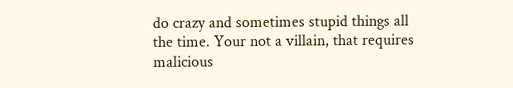do crazy and sometimes stupid things all the time. Your not a villain, that requires malicious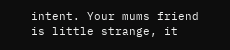intent. Your mums friend is little strange, it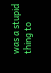was a stupid thing to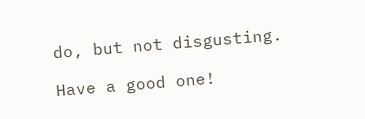do, but not disgusting.

Have a good one!